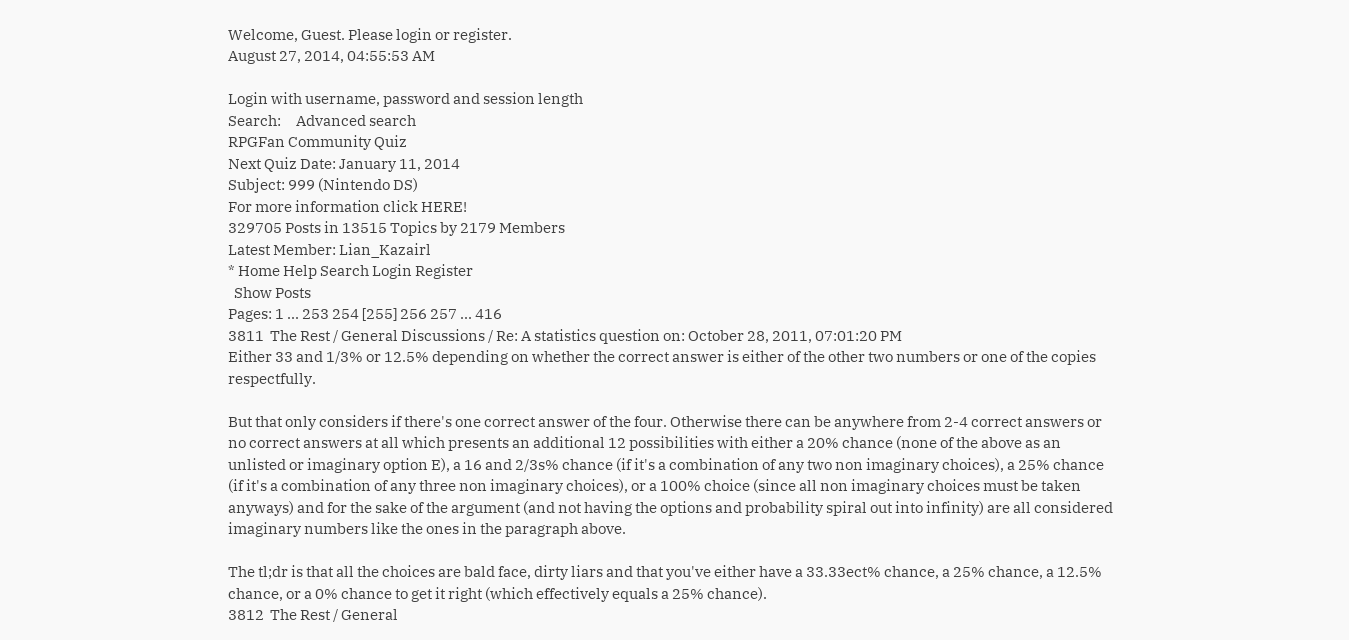Welcome, Guest. Please login or register.
August 27, 2014, 04:55:53 AM

Login with username, password and session length
Search:     Advanced search
RPGFan Community Quiz
Next Quiz Date: January 11, 2014
Subject: 999 (Nintendo DS)
For more information click HERE!
329705 Posts in 13515 Topics by 2179 Members
Latest Member: Lian_Kazairl
* Home Help Search Login Register
  Show Posts
Pages: 1 ... 253 254 [255] 256 257 ... 416
3811  The Rest / General Discussions / Re: A statistics question on: October 28, 2011, 07:01:20 PM
Either 33 and 1/3% or 12.5% depending on whether the correct answer is either of the other two numbers or one of the copies respectfully.

But that only considers if there's one correct answer of the four. Otherwise there can be anywhere from 2-4 correct answers or no correct answers at all which presents an additional 12 possibilities with either a 20% chance (none of the above as an unlisted or imaginary option E), a 16 and 2/3s% chance (if it's a combination of any two non imaginary choices), a 25% chance (if it's a combination of any three non imaginary choices), or a 100% choice (since all non imaginary choices must be taken anyways) and for the sake of the argument (and not having the options and probability spiral out into infinity) are all considered imaginary numbers like the ones in the paragraph above.

The tl;dr is that all the choices are bald face, dirty liars and that you've either have a 33.33ect% chance, a 25% chance, a 12.5% chance, or a 0% chance to get it right (which effectively equals a 25% chance).
3812  The Rest / General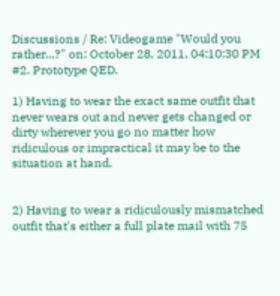Discussions / Re: Videogame "Would you rather...?" on: October 28, 2011, 04:10:30 PM
#2. Prototype QED.

1) Having to wear the exact same outfit that never wears out and never gets changed or dirty wherever you go no matter how ridiculous or impractical it may be to the situation at hand.


2) Having to wear a ridiculously mismatched outfit that's either a full plate mail with 75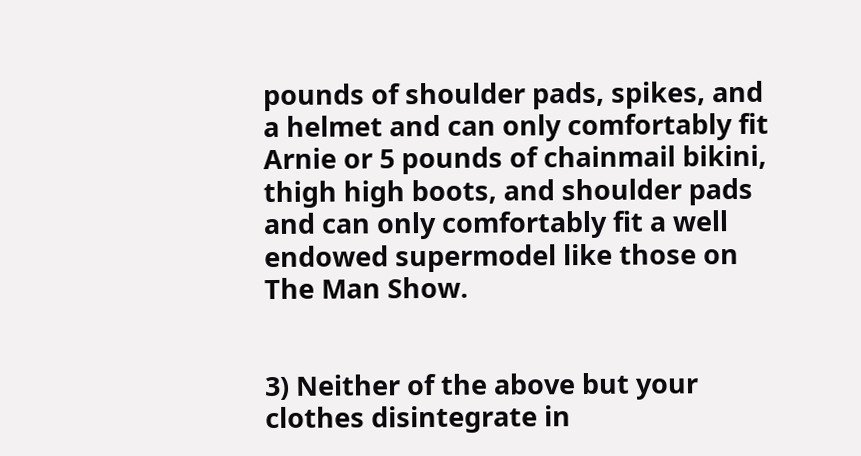pounds of shoulder pads, spikes, and a helmet and can only comfortably fit Arnie or 5 pounds of chainmail bikini, thigh high boots, and shoulder pads and can only comfortably fit a well endowed supermodel like those on The Man Show.


3) Neither of the above but your clothes disintegrate in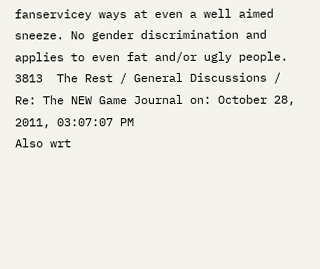fanservicey ways at even a well aimed sneeze. No gender discrimination and applies to even fat and/or ugly people.
3813  The Rest / General Discussions / Re: The NEW Game Journal on: October 28, 2011, 03:07:07 PM
Also wrt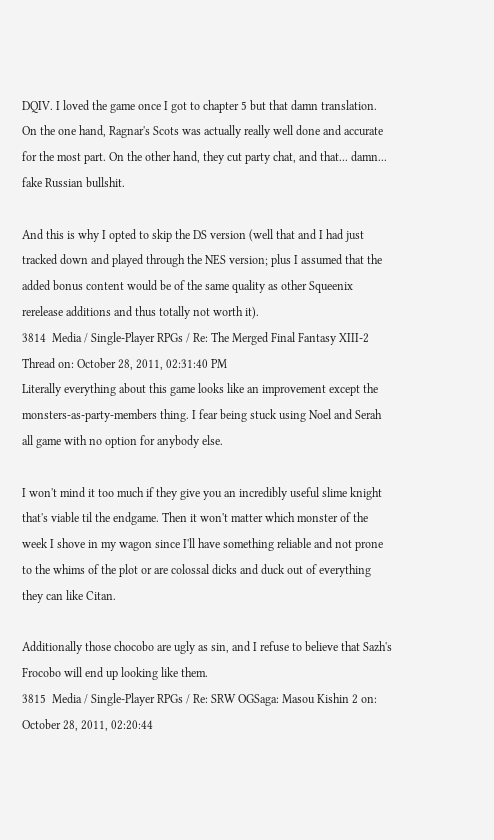DQIV. I loved the game once I got to chapter 5 but that damn translation. On the one hand, Ragnar's Scots was actually really well done and accurate for the most part. On the other hand, they cut party chat, and that... damn... fake Russian bullshit.

And this is why I opted to skip the DS version (well that and I had just tracked down and played through the NES version; plus I assumed that the added bonus content would be of the same quality as other Squeenix rerelease additions and thus totally not worth it).
3814  Media / Single-Player RPGs / Re: The Merged Final Fantasy XIII-2 Thread on: October 28, 2011, 02:31:40 PM
Literally everything about this game looks like an improvement except the monsters-as-party-members thing. I fear being stuck using Noel and Serah all game with no option for anybody else.

I won't mind it too much if they give you an incredibly useful slime knight that's viable til the endgame. Then it won't matter which monster of the week I shove in my wagon since I'll have something reliable and not prone to the whims of the plot or are colossal dicks and duck out of everything they can like Citan.

Additionally those chocobo are ugly as sin, and I refuse to believe that Sazh's Frocobo will end up looking like them.
3815  Media / Single-Player RPGs / Re: SRW OGSaga: Masou Kishin 2 on: October 28, 2011, 02:20:44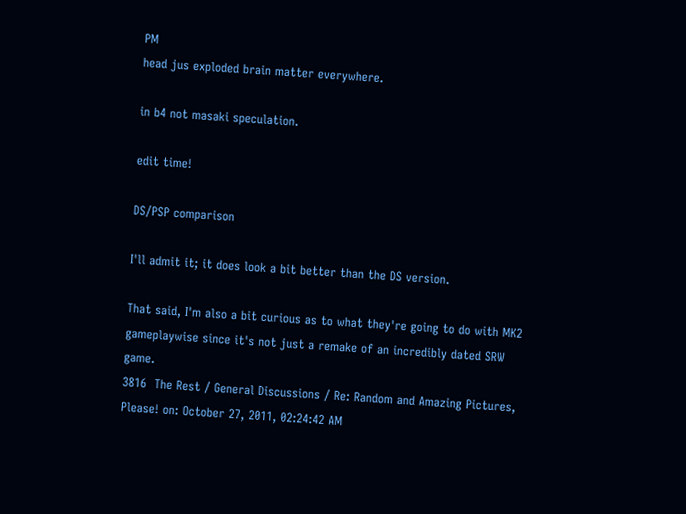PM
head jus exploded brain matter everywhere.

in b4 not masaki speculation.

edit time!

DS/PSP comparison

I'll admit it; it does look a bit better than the DS version.

That said, I'm also a bit curious as to what they're going to do with MK2 gameplaywise since it's not just a remake of an incredibly dated SRW game.
3816  The Rest / General Discussions / Re: Random and Amazing Pictures, Please! on: October 27, 2011, 02:24:42 AM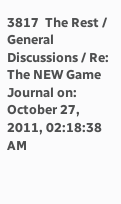3817  The Rest / General Discussions / Re: The NEW Game Journal on: October 27, 2011, 02:18:38 AM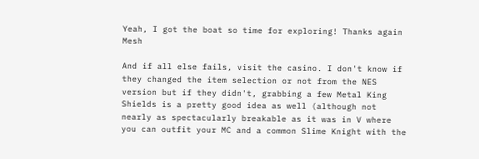Yeah, I got the boat so time for exploring! Thanks again Mesh

And if all else fails, visit the casino. I don't know if they changed the item selection or not from the NES version but if they didn't, grabbing a few Metal King Shields is a pretty good idea as well (although not nearly as spectacularly breakable as it was in V where you can outfit your MC and a common Slime Knight with the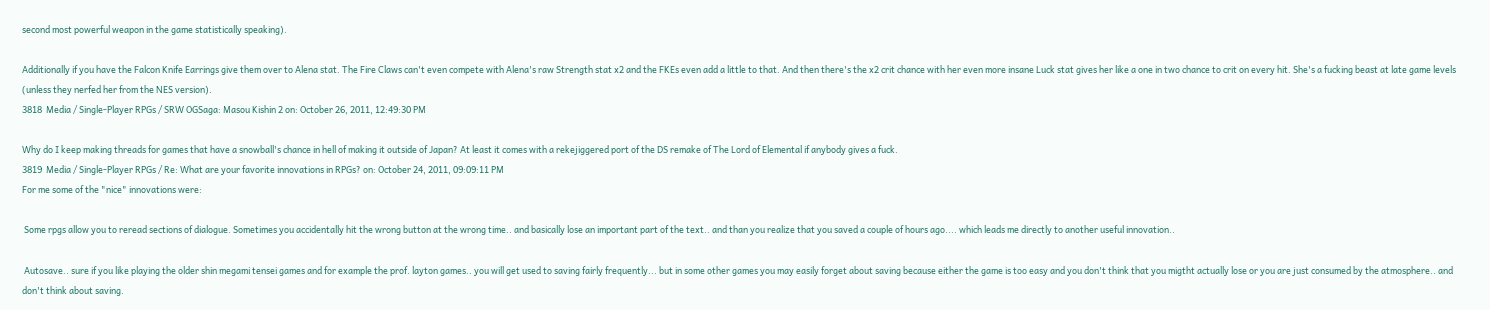second most powerful weapon in the game statistically speaking).

Additionally if you have the Falcon Knife Earrings give them over to Alena stat. The Fire Claws can't even compete with Alena's raw Strength stat x2 and the FKEs even add a little to that. And then there's the x2 crit chance with her even more insane Luck stat gives her like a one in two chance to crit on every hit. She's a fucking beast at late game levels (unless they nerfed her from the NES version).
3818  Media / Single-Player RPGs / SRW OGSaga: Masou Kishin 2 on: October 26, 2011, 12:49:30 PM

Why do I keep making threads for games that have a snowball's chance in hell of making it outside of Japan? At least it comes with a rekejiggered port of the DS remake of The Lord of Elemental if anybody gives a fuck.
3819  Media / Single-Player RPGs / Re: What are your favorite innovations in RPGs? on: October 24, 2011, 09:09:11 PM
For me some of the "nice" innovations were:

 Some rpgs allow you to reread sections of dialogue. Sometimes you accidentally hit the wrong button at the wrong time.. and basically lose an important part of the text.. and than you realize that you saved a couple of hours ago.... which leads me directly to another useful innovation..

 Autosave.. sure if you like playing the older shin megami tensei games and for example the prof. layton games.. you will get used to saving fairly frequently... but in some other games you may easily forget about saving because either the game is too easy and you don't think that you migtht actually lose or you are just consumed by the atmosphere.. and don't think about saving.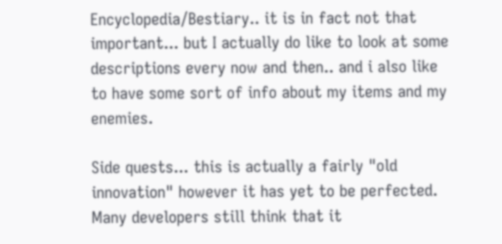Encyclopedia/Bestiary.. it is in fact not that important... but I actually do like to look at some descriptions every now and then.. and i also like to have some sort of info about my items and my enemies.

Side quests... this is actually a fairly "old innovation" however it has yet to be perfected. Many developers still think that it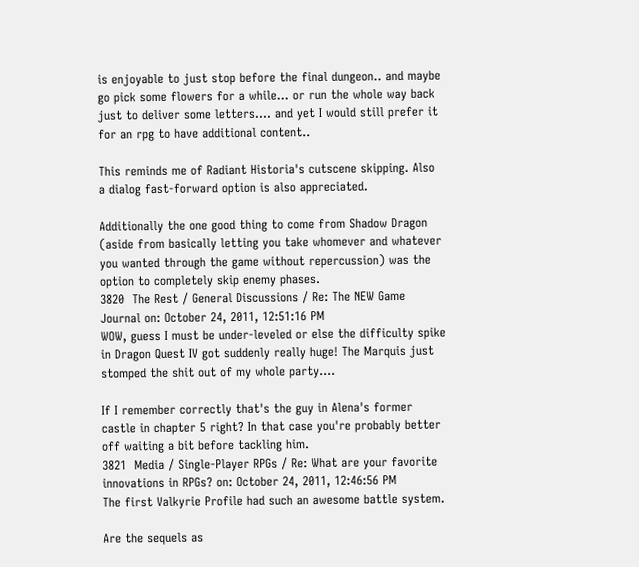is enjoyable to just stop before the final dungeon.. and maybe go pick some flowers for a while... or run the whole way back just to deliver some letters.... and yet I would still prefer it for an rpg to have additional content..

This reminds me of Radiant Historia's cutscene skipping. Also a dialog fast-forward option is also appreciated.

Additionally the one good thing to come from Shadow Dragon (aside from basically letting you take whomever and whatever you wanted through the game without repercussion) was the option to completely skip enemy phases.
3820  The Rest / General Discussions / Re: The NEW Game Journal on: October 24, 2011, 12:51:16 PM
WOW, guess I must be under-leveled or else the difficulty spike in Dragon Quest IV got suddenly really huge! The Marquis just stomped the shit out of my whole party....

If I remember correctly that's the guy in Alena's former castle in chapter 5 right? In that case you're probably better off waiting a bit before tackling him.
3821  Media / Single-Player RPGs / Re: What are your favorite innovations in RPGs? on: October 24, 2011, 12:46:56 PM
The first Valkyrie Profile had such an awesome battle system.

Are the sequels as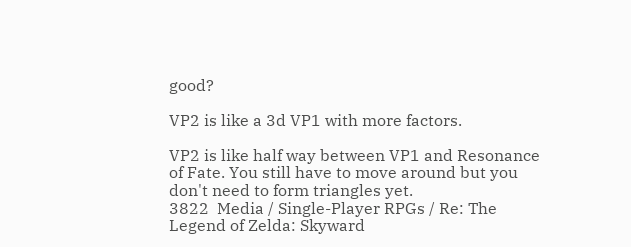good?

VP2 is like a 3d VP1 with more factors.

VP2 is like half way between VP1 and Resonance of Fate. You still have to move around but you don't need to form triangles yet.
3822  Media / Single-Player RPGs / Re: The Legend of Zelda: Skyward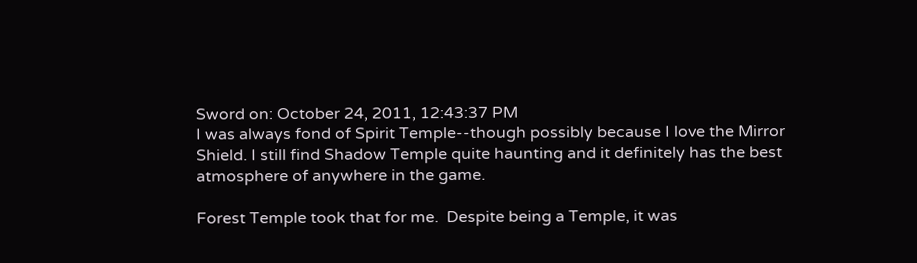Sword on: October 24, 2011, 12:43:37 PM
I was always fond of Spirit Temple--though possibly because I love the Mirror Shield. I still find Shadow Temple quite haunting and it definitely has the best atmosphere of anywhere in the game.

Forest Temple took that for me.  Despite being a Temple, it was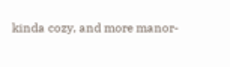kinda cozy, and more manor-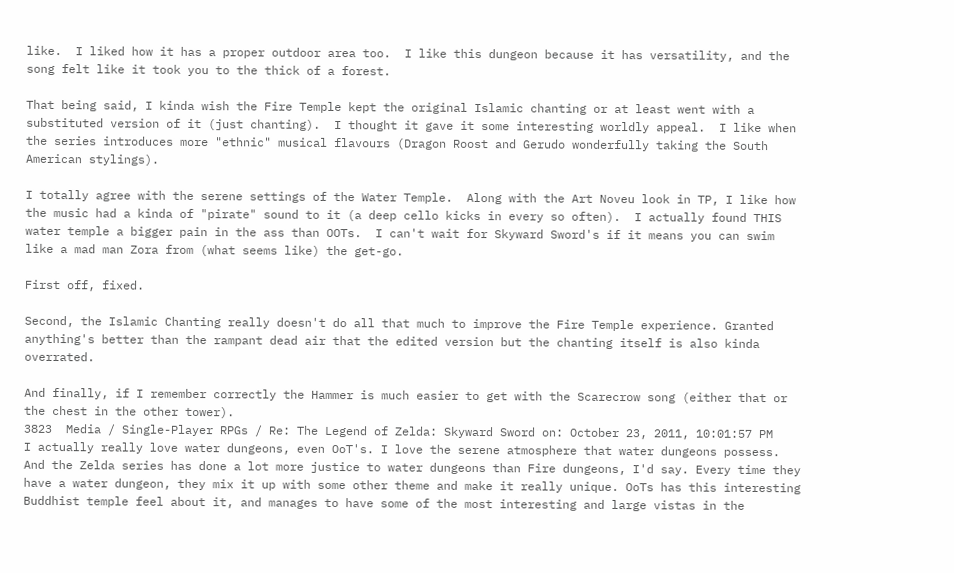like.  I liked how it has a proper outdoor area too.  I like this dungeon because it has versatility, and the song felt like it took you to the thick of a forest.

That being said, I kinda wish the Fire Temple kept the original Islamic chanting or at least went with a substituted version of it (just chanting).  I thought it gave it some interesting worldly appeal.  I like when the series introduces more "ethnic" musical flavours (Dragon Roost and Gerudo wonderfully taking the South American stylings).

I totally agree with the serene settings of the Water Temple.  Along with the Art Noveu look in TP, I like how the music had a kinda of "pirate" sound to it (a deep cello kicks in every so often).  I actually found THIS water temple a bigger pain in the ass than OOTs.  I can't wait for Skyward Sword's if it means you can swim like a mad man Zora from (what seems like) the get-go.

First off, fixed.

Second, the Islamic Chanting really doesn't do all that much to improve the Fire Temple experience. Granted anything's better than the rampant dead air that the edited version but the chanting itself is also kinda overrated.

And finally, if I remember correctly the Hammer is much easier to get with the Scarecrow song (either that or the chest in the other tower).
3823  Media / Single-Player RPGs / Re: The Legend of Zelda: Skyward Sword on: October 23, 2011, 10:01:57 PM
I actually really love water dungeons, even OoT's. I love the serene atmosphere that water dungeons possess. And the Zelda series has done a lot more justice to water dungeons than Fire dungeons, I'd say. Every time they have a water dungeon, they mix it up with some other theme and make it really unique. OoTs has this interesting Buddhist temple feel about it, and manages to have some of the most interesting and large vistas in the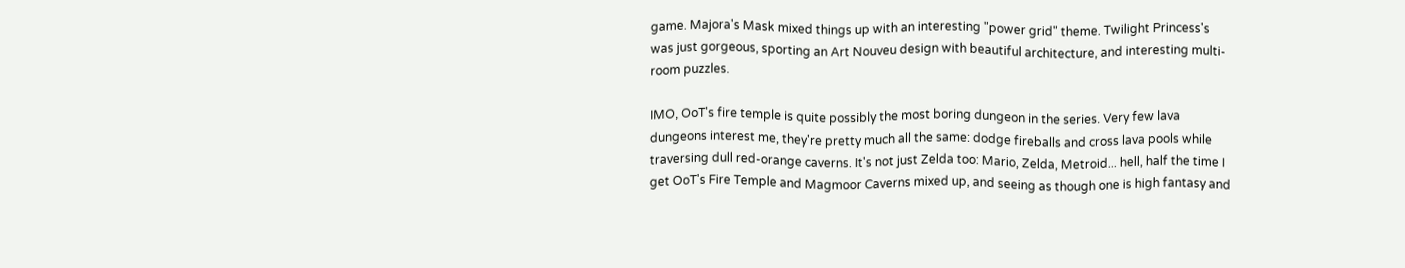game. Majora's Mask mixed things up with an interesting "power grid" theme. Twilight Princess's was just gorgeous, sporting an Art Nouveu design with beautiful architecture, and interesting multi-room puzzles.

IMO, OoT's fire temple is quite possibly the most boring dungeon in the series. Very few lava dungeons interest me, they're pretty much all the same: dodge fireballs and cross lava pools while traversing dull red-orange caverns. It's not just Zelda too: Mario, Zelda, Metroid... hell, half the time I get OoT's Fire Temple and Magmoor Caverns mixed up, and seeing as though one is high fantasy and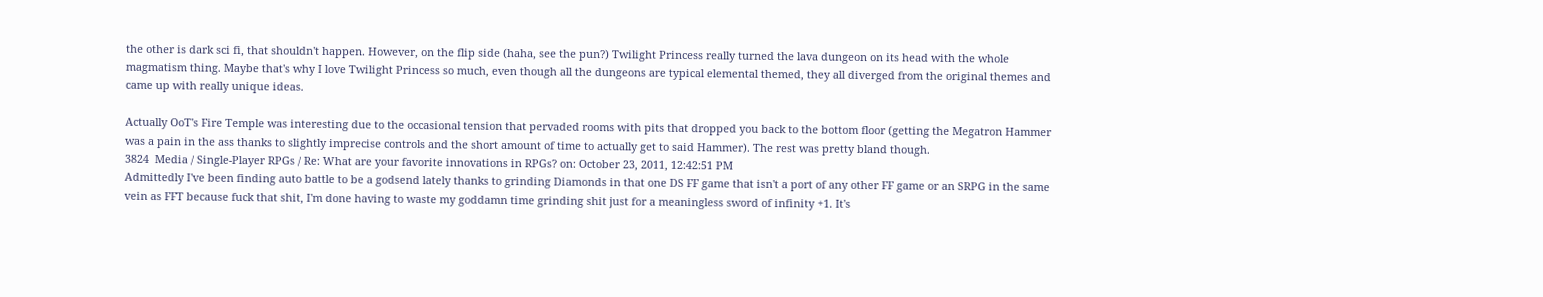the other is dark sci fi, that shouldn't happen. However, on the flip side (haha, see the pun?) Twilight Princess really turned the lava dungeon on its head with the whole magmatism thing. Maybe that's why I love Twilight Princess so much, even though all the dungeons are typical elemental themed, they all diverged from the original themes and came up with really unique ideas.

Actually OoT's Fire Temple was interesting due to the occasional tension that pervaded rooms with pits that dropped you back to the bottom floor (getting the Megatron Hammer was a pain in the ass thanks to slightly imprecise controls and the short amount of time to actually get to said Hammer). The rest was pretty bland though.
3824  Media / Single-Player RPGs / Re: What are your favorite innovations in RPGs? on: October 23, 2011, 12:42:51 PM
Admittedly I've been finding auto battle to be a godsend lately thanks to grinding Diamonds in that one DS FF game that isn't a port of any other FF game or an SRPG in the same vein as FFT because fuck that shit, I'm done having to waste my goddamn time grinding shit just for a meaningless sword of infinity +1. It's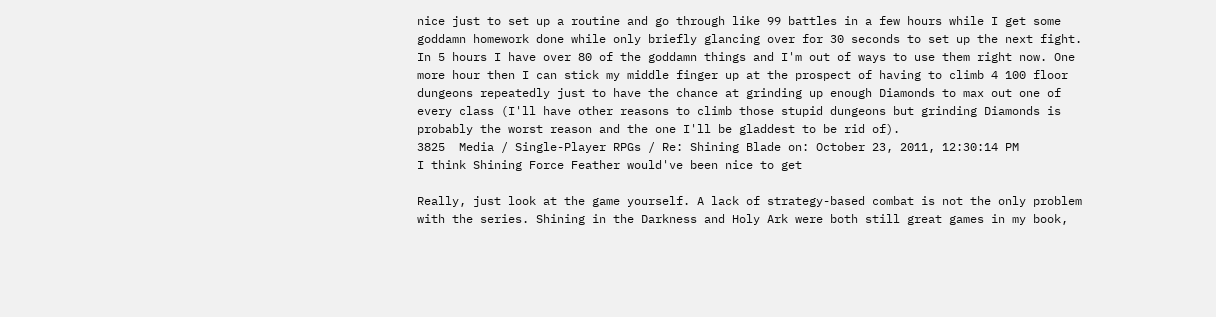nice just to set up a routine and go through like 99 battles in a few hours while I get some goddamn homework done while only briefly glancing over for 30 seconds to set up the next fight. In 5 hours I have over 80 of the goddamn things and I'm out of ways to use them right now. One more hour then I can stick my middle finger up at the prospect of having to climb 4 100 floor dungeons repeatedly just to have the chance at grinding up enough Diamonds to max out one of every class (I'll have other reasons to climb those stupid dungeons but grinding Diamonds is probably the worst reason and the one I'll be gladdest to be rid of).
3825  Media / Single-Player RPGs / Re: Shining Blade on: October 23, 2011, 12:30:14 PM
I think Shining Force Feather would've been nice to get

Really, just look at the game yourself. A lack of strategy-based combat is not the only problem with the series. Shining in the Darkness and Holy Ark were both still great games in my book,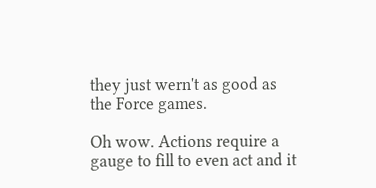they just wern't as good as the Force games.

Oh wow. Actions require a gauge to fill to even act and it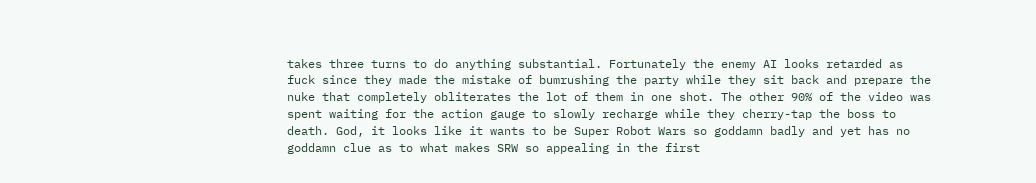takes three turns to do anything substantial. Fortunately the enemy AI looks retarded as fuck since they made the mistake of bumrushing the party while they sit back and prepare the nuke that completely obliterates the lot of them in one shot. The other 90% of the video was spent waiting for the action gauge to slowly recharge while they cherry-tap the boss to death. God, it looks like it wants to be Super Robot Wars so goddamn badly and yet has no goddamn clue as to what makes SRW so appealing in the first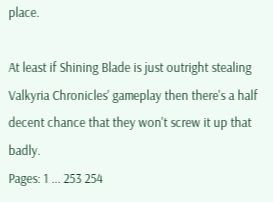place.

At least if Shining Blade is just outright stealing Valkyria Chronicles' gameplay then there's a half decent chance that they won't screw it up that badly.
Pages: 1 ... 253 254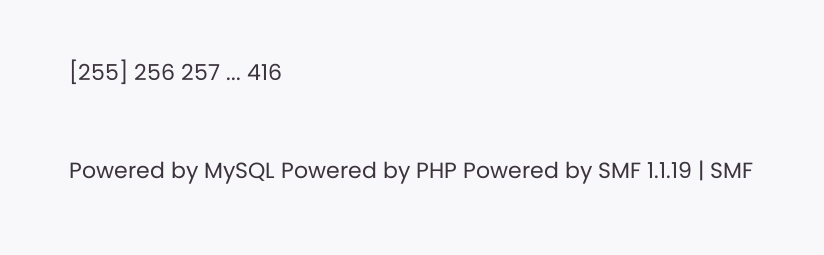[255] 256 257 ... 416

Powered by MySQL Powered by PHP Powered by SMF 1.1.19 | SMF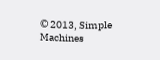© 2013, Simple Machines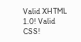Valid XHTML 1.0! Valid CSS!